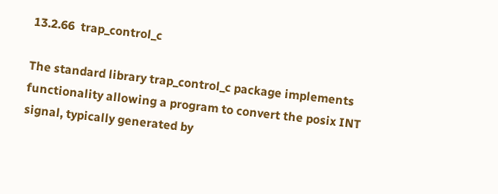13.2.66  trap_control_c

The standard library trap_control_c package implements functionality allowing a program to convert the posix INT signal, typically generated by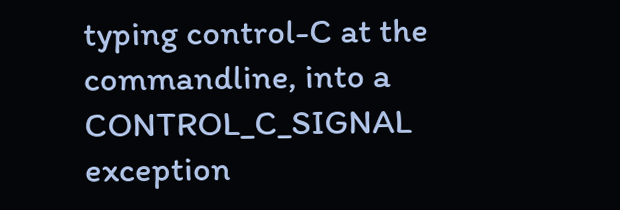typing control-C at the commandline, into a CONTROL_C_SIGNAL exception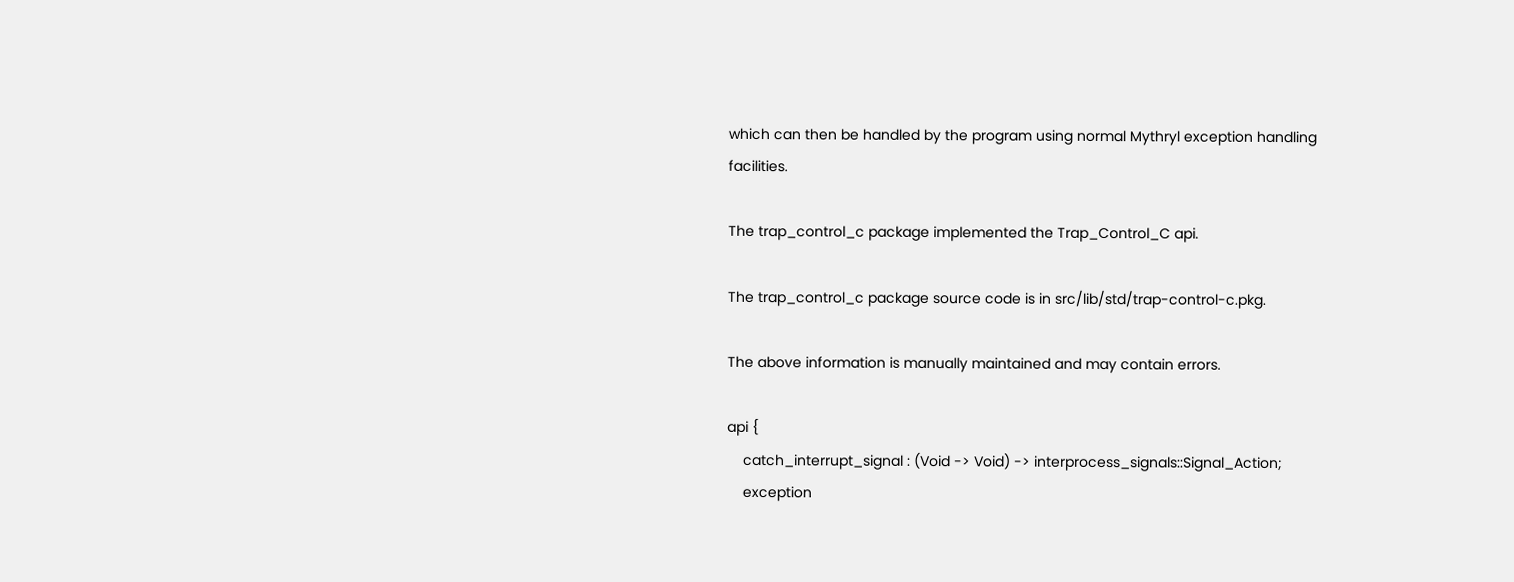which can then be handled by the program using normal Mythryl exception handling facilities.

The trap_control_c package implemented the Trap_Control_C api.

The trap_control_c package source code is in src/lib/std/trap-control-c.pkg.

The above information is manually maintained and may contain errors.

api {
    catch_interrupt_signal : (Void -> Void) -> interprocess_signals::Signal_Action;
    exception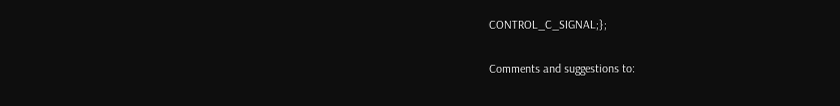CONTROL_C_SIGNAL;};

Comments and suggestions to: